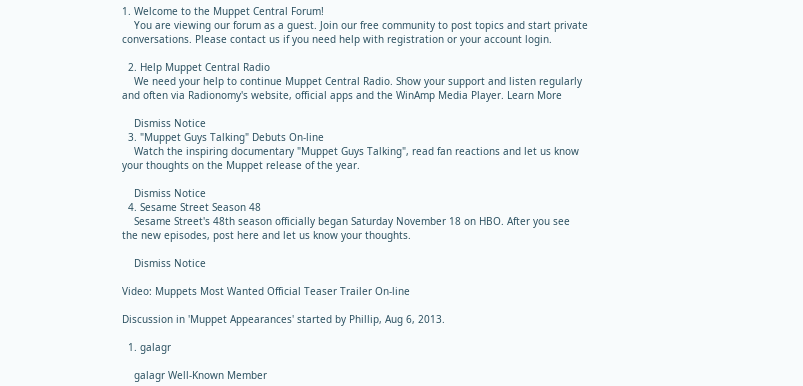1. Welcome to the Muppet Central Forum!
    You are viewing our forum as a guest. Join our free community to post topics and start private conversations. Please contact us if you need help with registration or your account login.

  2. Help Muppet Central Radio
    We need your help to continue Muppet Central Radio. Show your support and listen regularly and often via Radionomy's website, official apps and the WinAmp Media Player. Learn More

    Dismiss Notice
  3. "Muppet Guys Talking" Debuts On-line
    Watch the inspiring documentary "Muppet Guys Talking", read fan reactions and let us know your thoughts on the Muppet release of the year.

    Dismiss Notice
  4. Sesame Street Season 48
    Sesame Street's 48th season officially began Saturday November 18 on HBO. After you see the new episodes, post here and let us know your thoughts.

    Dismiss Notice

Video: Muppets Most Wanted Official Teaser Trailer On-line

Discussion in 'Muppet Appearances' started by Phillip, Aug 6, 2013.

  1. galagr

    galagr Well-Known Member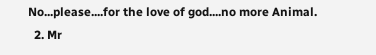No...please....for the love of god....no more Animal.
  2. Mr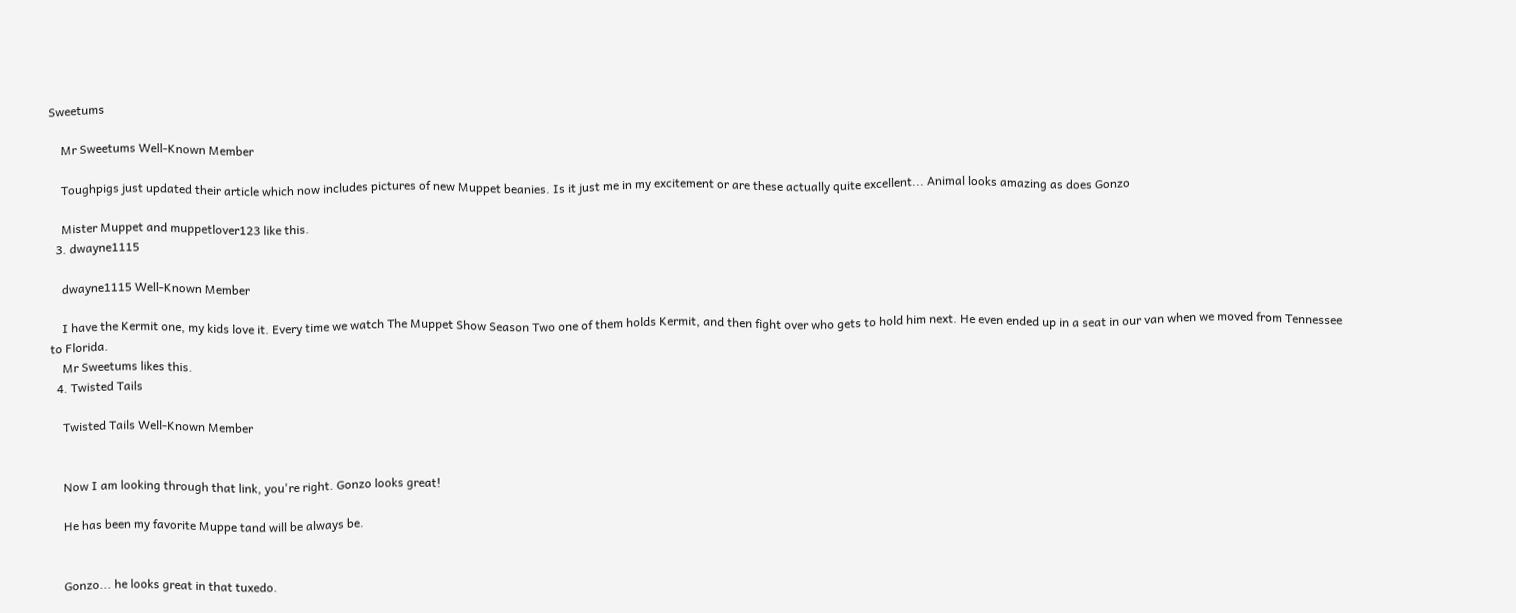Sweetums

    Mr Sweetums Well-Known Member

    Toughpigs just updated their article which now includes pictures of new Muppet beanies. Is it just me in my excitement or are these actually quite excellent... Animal looks amazing as does Gonzo

    Mister Muppet and muppetlover123 like this.
  3. dwayne1115

    dwayne1115 Well-Known Member

    I have the Kermit one, my kids love it. Every time we watch The Muppet Show Season Two one of them holds Kermit, and then fight over who gets to hold him next. He even ended up in a seat in our van when we moved from Tennessee to Florida.
    Mr Sweetums likes this.
  4. Twisted Tails

    Twisted Tails Well-Known Member


    Now I am looking through that link, you're right. Gonzo looks great!

    He has been my favorite Muppe tand will be always be.


    Gonzo... he looks great in that tuxedo.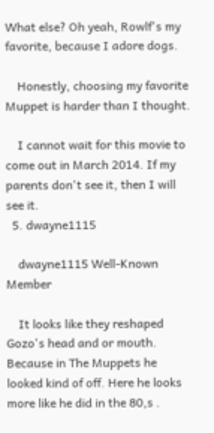What else? Oh yeah, Rowlf's my favorite, because I adore dogs.

    Honestly, choosing my favorite Muppet is harder than I thought.

    I cannot wait for this movie to come out in March 2014. If my parents don't see it, then I will see it.
  5. dwayne1115

    dwayne1115 Well-Known Member

    It looks like they reshaped Gozo's head and or mouth. Because in The Muppets he looked kind of off. Here he looks more like he did in the 80,s .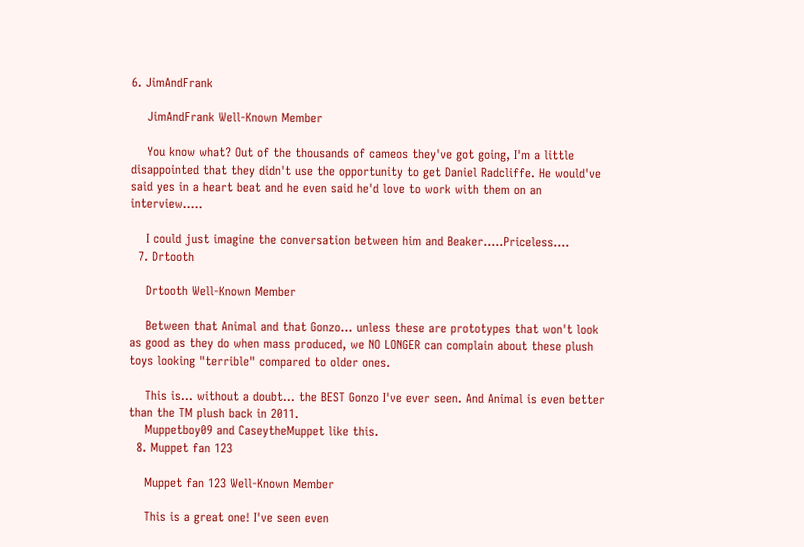6. JimAndFrank

    JimAndFrank Well-Known Member

    You know what? Out of the thousands of cameos they've got going, I'm a little disappointed that they didn't use the opportunity to get Daniel Radcliffe. He would've said yes in a heart beat and he even said he'd love to work with them on an interview.....

    I could just imagine the conversation between him and Beaker.....Priceless....
  7. Drtooth

    Drtooth Well-Known Member

    Between that Animal and that Gonzo... unless these are prototypes that won't look as good as they do when mass produced, we NO LONGER can complain about these plush toys looking "terrible" compared to older ones.

    This is... without a doubt... the BEST Gonzo I've ever seen. And Animal is even better than the TM plush back in 2011.
    Muppetboy09 and CaseytheMuppet like this.
  8. Muppet fan 123

    Muppet fan 123 Well-Known Member

    This is a great one! I've seen even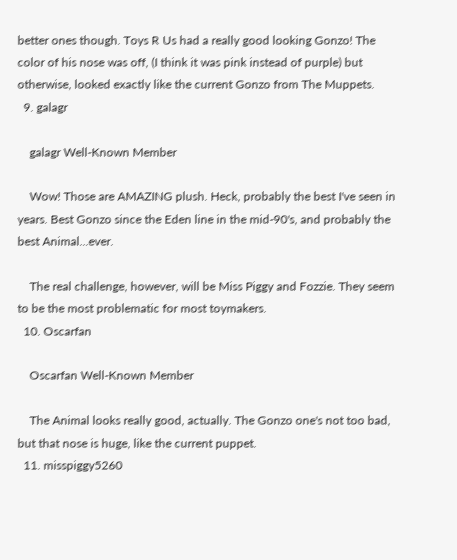better ones though. Toys R Us had a really good looking Gonzo! The color of his nose was off, (I think it was pink instead of purple) but otherwise, looked exactly like the current Gonzo from The Muppets.
  9. galagr

    galagr Well-Known Member

    Wow! Those are AMAZING plush. Heck, probably the best I've seen in years. Best Gonzo since the Eden line in the mid-90's, and probably the best Animal...ever.

    The real challenge, however, will be Miss Piggy and Fozzie. They seem to be the most problematic for most toymakers.
  10. Oscarfan

    Oscarfan Well-Known Member

    The Animal looks really good, actually. The Gonzo one's not too bad, but that nose is huge, like the current puppet.
  11. misspiggy5260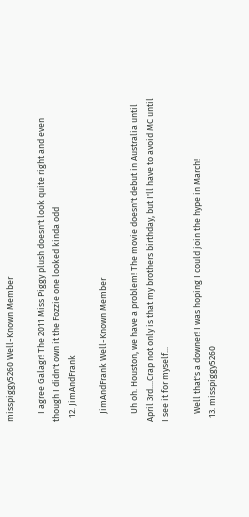misspiggy5260 Well-Known Member

    I agree Galagr! The 2011 Miss Piggy plush doesn't look quite right and even though I didn't own it the Fozzie one looked kinda odd
  12. JimAndFrank

    JimAndFrank Well-Known Member

    Uh oh. Houston, we have a problem! The movie doesn't debut in Australia until April 3rd....Crap not only is that my brothers birthday, but I'll have to avoid MC until I see it for myself...

    Well that's a downer! I was hoping I could join the hype in March!
  13. misspiggy5260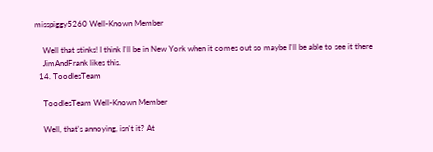misspiggy5260 Well-Known Member

    Well that stinks! I think I'll be in New York when it comes out so maybe I'll be able to see it there
    JimAndFrank likes this.
  14. ToodlesTeam

    ToodlesTeam Well-Known Member

    Well, that's annoying, isn't it? At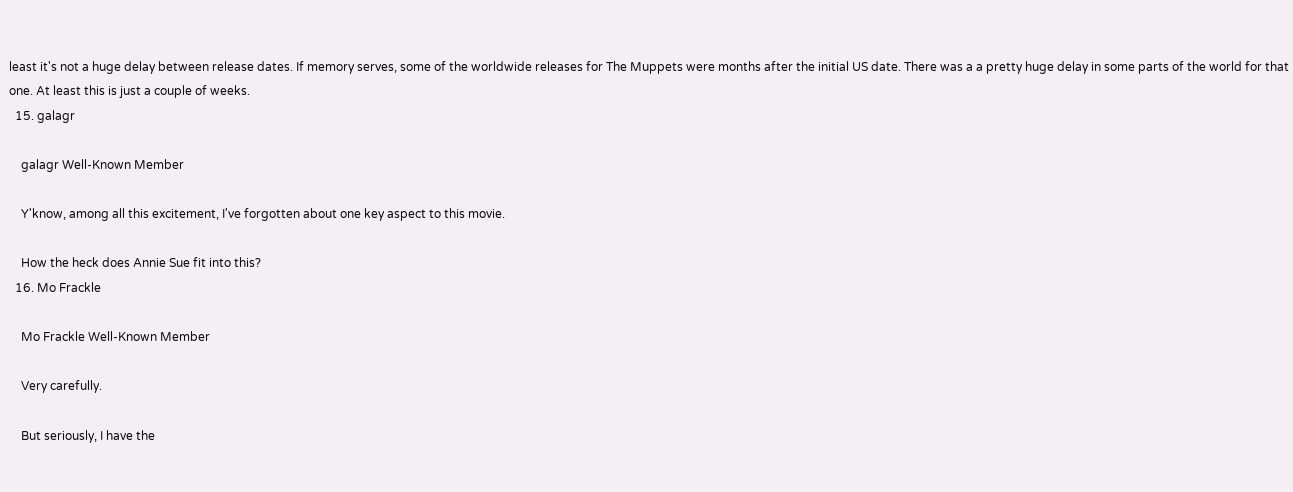least it's not a huge delay between release dates. If memory serves, some of the worldwide releases for The Muppets were months after the initial US date. There was a a pretty huge delay in some parts of the world for that one. At least this is just a couple of weeks.
  15. galagr

    galagr Well-Known Member

    Y'know, among all this excitement, I've forgotten about one key aspect to this movie.

    How the heck does Annie Sue fit into this?
  16. Mo Frackle

    Mo Frackle Well-Known Member

    Very carefully.

    But seriously, I have the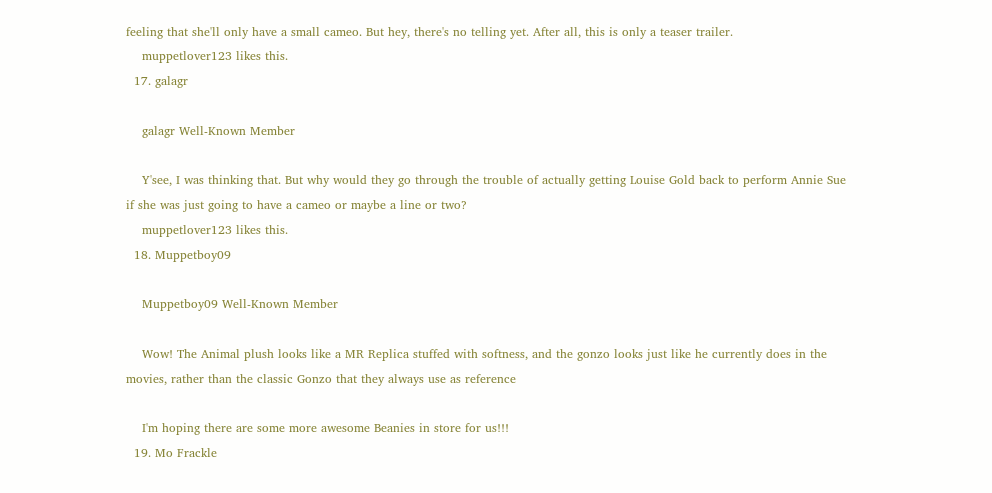feeling that she'll only have a small cameo. But hey, there's no telling yet. After all, this is only a teaser trailer.
    muppetlover123 likes this.
  17. galagr

    galagr Well-Known Member

    Y'see, I was thinking that. But why would they go through the trouble of actually getting Louise Gold back to perform Annie Sue if she was just going to have a cameo or maybe a line or two?
    muppetlover123 likes this.
  18. Muppetboy09

    Muppetboy09 Well-Known Member

    Wow! The Animal plush looks like a MR Replica stuffed with softness, and the gonzo looks just like he currently does in the movies, rather than the classic Gonzo that they always use as reference

    I'm hoping there are some more awesome Beanies in store for us!!!
  19. Mo Frackle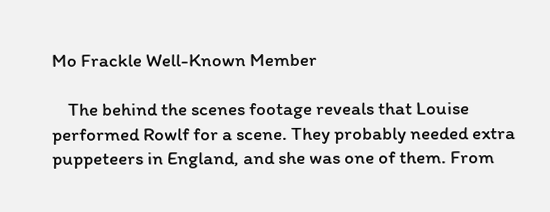Mo Frackle Well-Known Member

    The behind the scenes footage reveals that Louise performed Rowlf for a scene. They probably needed extra puppeteers in England, and she was one of them. From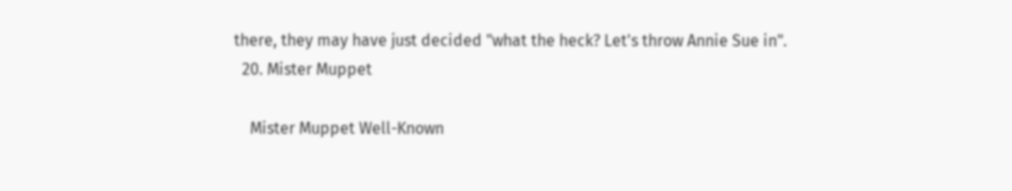there, they may have just decided "what the heck? Let's throw Annie Sue in".
  20. Mister Muppet

    Mister Muppet Well-Known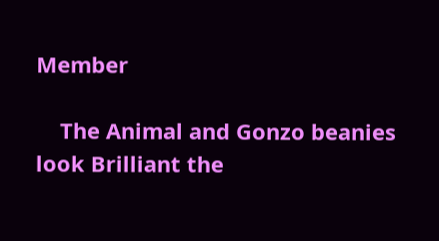Member

    The Animal and Gonzo beanies look Brilliant the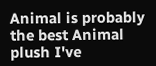Animal is probably the best Animal plush I've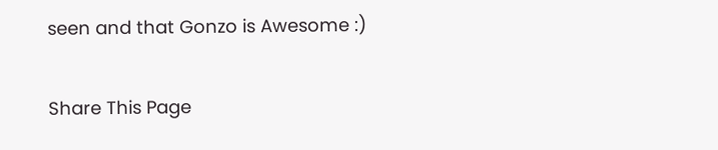seen and that Gonzo is Awesome :)

Share This Page